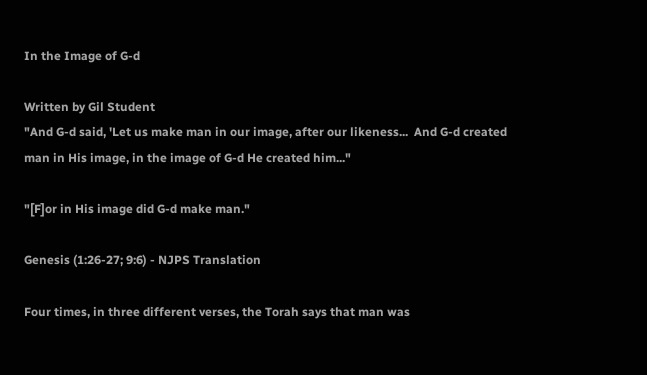In the Image of G-d

Written by Gil Student
"And G-d said, 'Let us make man in our image, after our likeness...  And G-d created man in His image, in the image of G-d He created him..."

"[F]or in His image did G-d make man."

Genesis (1:26-27; 9:6) - NJPS Translation

Four times, in three different verses, the Torah says that man was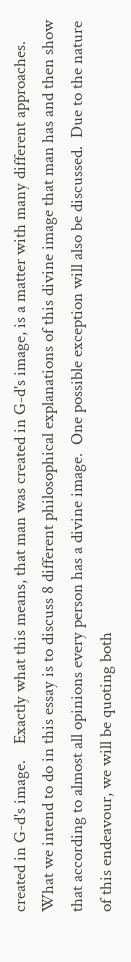created in G-d's image.    Exactly what this means, that man was created in G-d's image, is a matter with many different approaches.  What we intend to do in this essay is to discuss 8 different philosophical explanations of this divine image that man has and then show that according to almost all opinions every person has a divine image.  One possible exception will also be discussed.  Due to the nature of this endeavour, we will be quoting both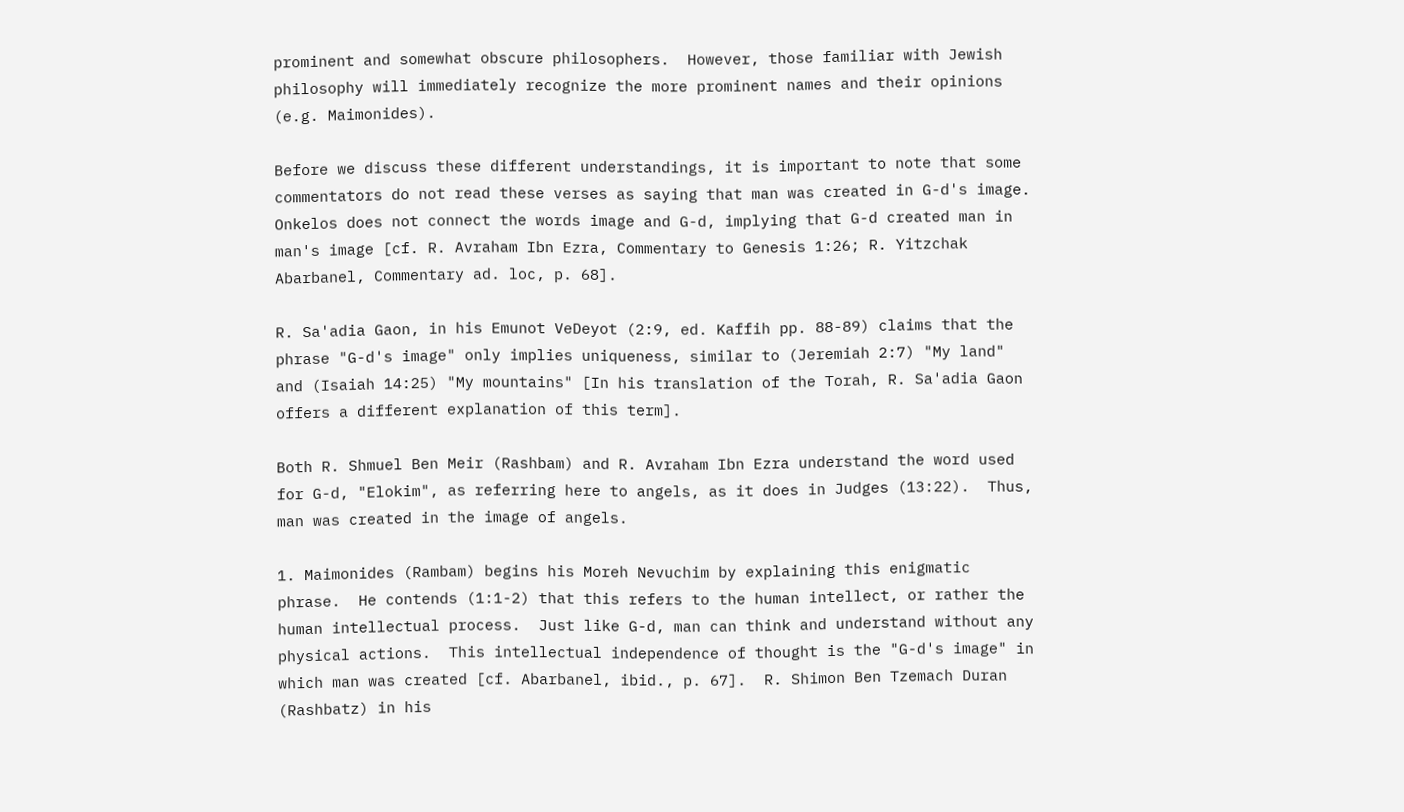prominent and somewhat obscure philosophers.  However, those familiar with Jewish philosophy will immediately recognize the more prominent names and their opinions (e.g. Maimonides).

Before we discuss these different understandings, it is important to note that some commentators do not read these verses as saying that man was created in G-d's image.  Onkelos does not connect the words image and G-d, implying that G-d created man in man's image [cf. R. Avraham Ibn Ezra, Commentary to Genesis 1:26; R. Yitzchak Abarbanel, Commentary ad. loc, p. 68].

R. Sa'adia Gaon, in his Emunot VeDeyot (2:9, ed. Kaffih pp. 88-89) claims that the phrase "G-d's image" only implies uniqueness, similar to (Jeremiah 2:7) "My land" and (Isaiah 14:25) "My mountains" [In his translation of the Torah, R. Sa'adia Gaon offers a different explanation of this term].

Both R. Shmuel Ben Meir (Rashbam) and R. Avraham Ibn Ezra understand the word used for G-d, "Elokim", as referring here to angels, as it does in Judges (13:22).  Thus, man was created in the image of angels.

1. Maimonides (Rambam) begins his Moreh Nevuchim by explaining this enigmatic phrase.  He contends (1:1-2) that this refers to the human intellect, or rather the human intellectual process.  Just like G-d, man can think and understand without any physical actions.  This intellectual independence of thought is the "G-d's image" in which man was created [cf. Abarbanel, ibid., p. 67].  R. Shimon Ben Tzemach Duran (Rashbatz) in his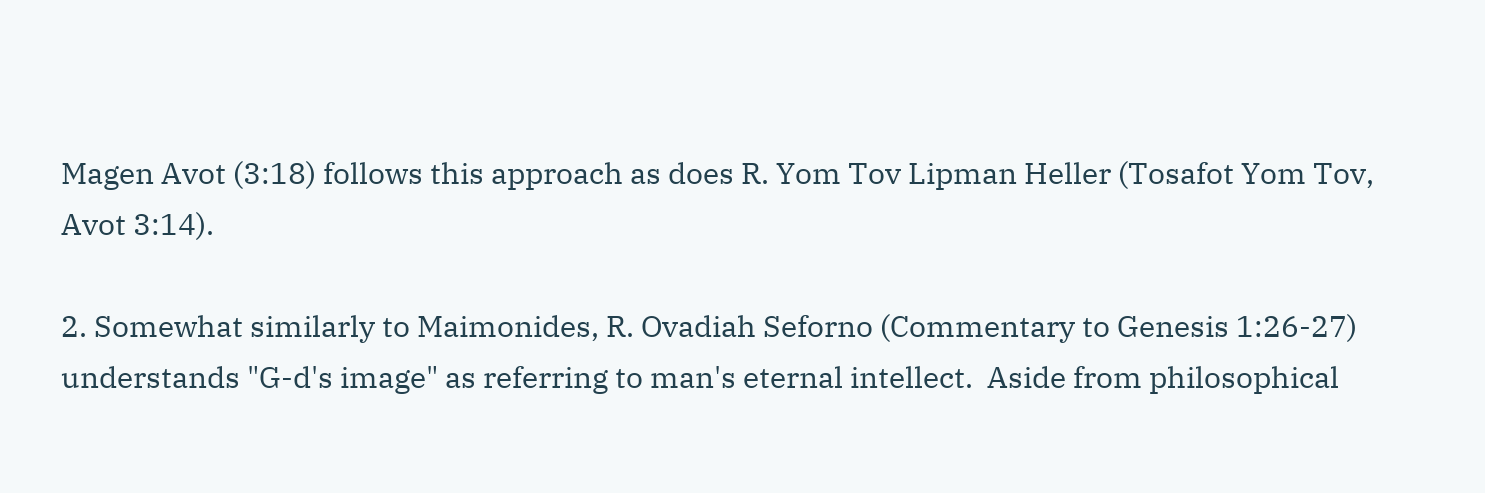Magen Avot (3:18) follows this approach as does R. Yom Tov Lipman Heller (Tosafot Yom Tov, Avot 3:14).

2. Somewhat similarly to Maimonides, R. Ovadiah Seforno (Commentary to Genesis 1:26-27) understands "G-d's image" as referring to man's eternal intellect.  Aside from philosophical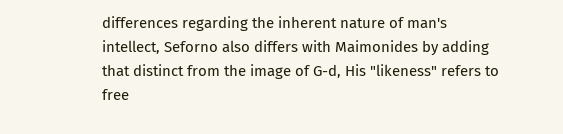differences regarding the inherent nature of man's intellect, Seforno also differs with Maimonides by adding that distinct from the image of G-d, His "likeness" refers to free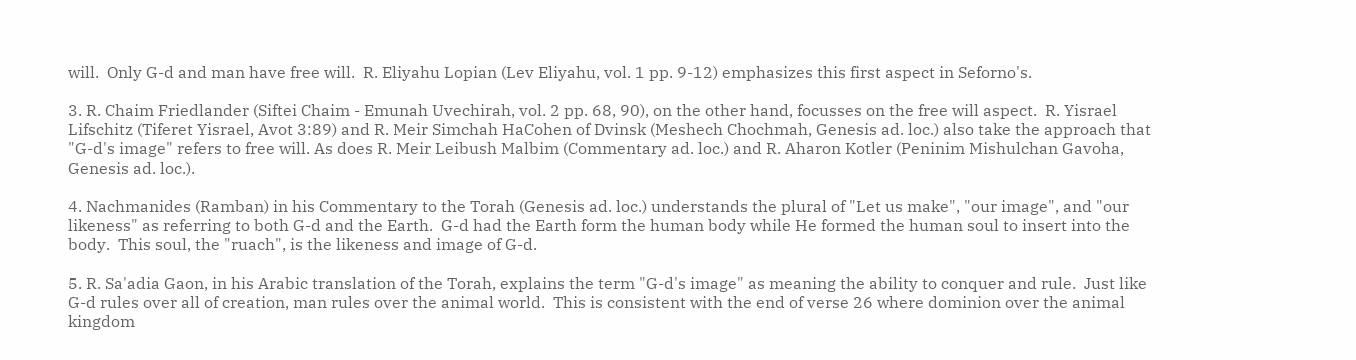will.  Only G-d and man have free will.  R. Eliyahu Lopian (Lev Eliyahu, vol. 1 pp. 9-12) emphasizes this first aspect in Seforno's.

3. R. Chaim Friedlander (Siftei Chaim - Emunah Uvechirah, vol. 2 pp. 68, 90), on the other hand, focusses on the free will aspect.  R. Yisrael Lifschitz (Tiferet Yisrael, Avot 3:89) and R. Meir Simchah HaCohen of Dvinsk (Meshech Chochmah, Genesis ad. loc.) also take the approach that "G-d's image" refers to free will. As does R. Meir Leibush Malbim (Commentary ad. loc.) and R. Aharon Kotler (Peninim Mishulchan Gavoha, Genesis ad. loc.).

4. Nachmanides (Ramban) in his Commentary to the Torah (Genesis ad. loc.) understands the plural of "Let us make", "our image", and "our likeness" as referring to both G-d and the Earth.  G-d had the Earth form the human body while He formed the human soul to insert into the body.  This soul, the "ruach", is the likeness and image of G-d.

5. R. Sa'adia Gaon, in his Arabic translation of the Torah, explains the term "G-d's image" as meaning the ability to conquer and rule.  Just like G-d rules over all of creation, man rules over the animal world.  This is consistent with the end of verse 26 where dominion over the animal kingdom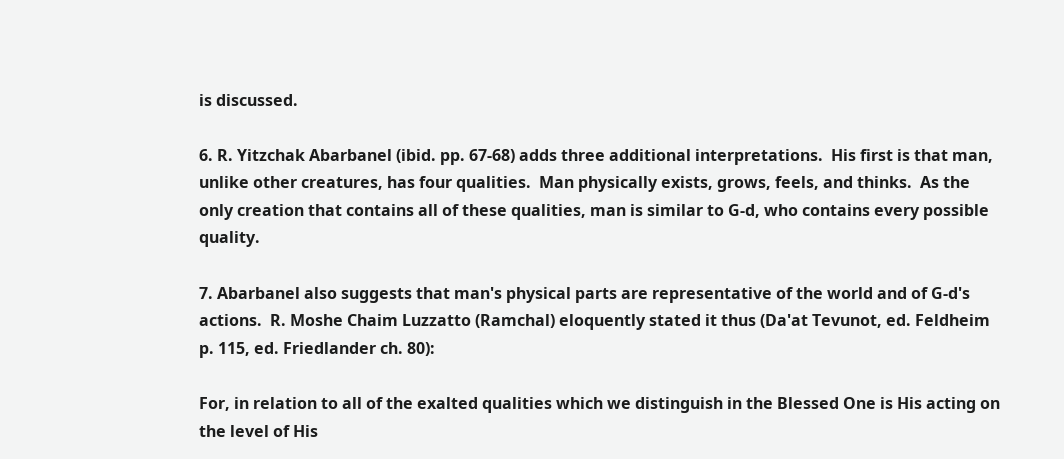is discussed.

6. R. Yitzchak Abarbanel (ibid. pp. 67-68) adds three additional interpretations.  His first is that man, unlike other creatures, has four qualities.  Man physically exists, grows, feels, and thinks.  As the only creation that contains all of these qualities, man is similar to G-d, who contains every possible quality.

7. Abarbanel also suggests that man's physical parts are representative of the world and of G-d's actions.  R. Moshe Chaim Luzzatto (Ramchal) eloquently stated it thus (Da'at Tevunot, ed. Feldheim p. 115, ed. Friedlander ch. 80):

For, in relation to all of the exalted qualities which we distinguish in the Blessed One is His acting on the level of His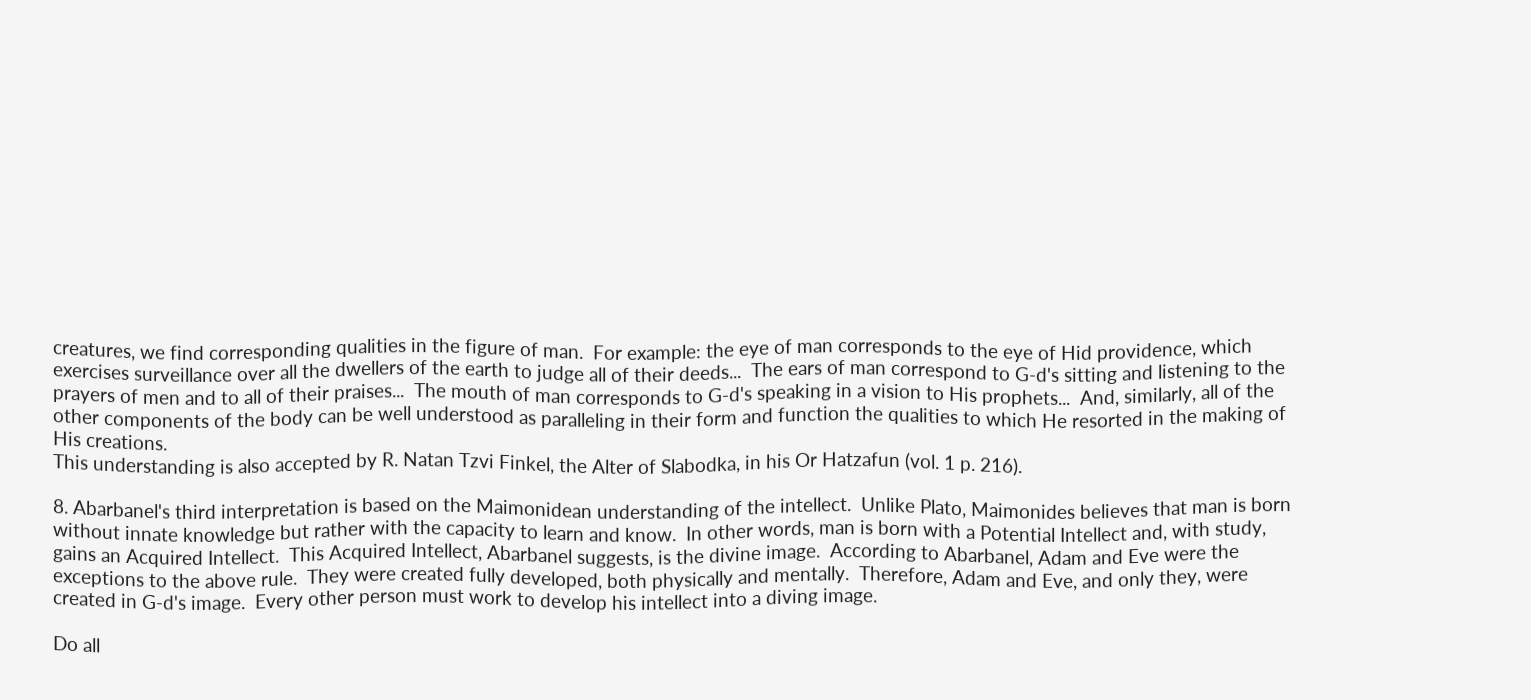creatures, we find corresponding qualities in the figure of man.  For example: the eye of man corresponds to the eye of Hid providence, which exercises surveillance over all the dwellers of the earth to judge all of their deeds...  The ears of man correspond to G-d's sitting and listening to the prayers of men and to all of their praises...  The mouth of man corresponds to G-d's speaking in a vision to His prophets...  And, similarly, all of the other components of the body can be well understood as paralleling in their form and function the qualities to which He resorted in the making of His creations.
This understanding is also accepted by R. Natan Tzvi Finkel, the Alter of Slabodka, in his Or Hatzafun (vol. 1 p. 216).

8. Abarbanel's third interpretation is based on the Maimonidean understanding of the intellect.  Unlike Plato, Maimonides believes that man is born without innate knowledge but rather with the capacity to learn and know.  In other words, man is born with a Potential Intellect and, with study, gains an Acquired Intellect.  This Acquired Intellect, Abarbanel suggests, is the divine image.  According to Abarbanel, Adam and Eve were the exceptions to the above rule.  They were created fully developed, both physically and mentally.  Therefore, Adam and Eve, and only they, were created in G-d's image.  Every other person must work to develop his intellect into a diving image.

Do all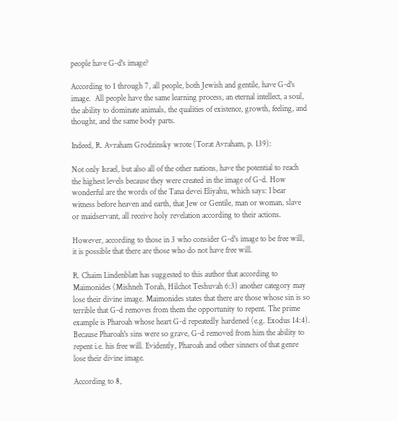people have G-d's image?

According to 1 through 7, all people, both Jewish and gentile, have G-d's image.  All people have the same learning process, an eternal intellect, a soul, the ability to dominate animals, the qualities of existence, growth, feeling, and thought, and the same body parts.

Indeed, R. Avraham Grodzinsky wrote (Torat Avraham, p. 139):

Not only Israel, but also all of the other nations, have the potential to reach the highest levels because they were created in the image of G-d. How wonderful are the words of the Tana devei Eliyahu, which says: I bear witness before heaven and earth, that Jew or Gentile, man or woman, slave or maidservant, all receive holy revelation according to their actions.

However, according to those in 3 who consider G-d's image to be free will, it is possible that there are those who do not have free will.

R. Chaim Lindenblatt has suggested to this author that according to Maimonides (Mishneh Torah, Hilchot Teshuvah 6:3) another category may lose their divine image. Maimonides states that there are those whose sin is so terrible that G-d removes from them the opportunity to repent. The prime example is Pharoah whose heart G-d repeatedly hardened (e.g. Exodus 14:4). Because Pharoah's sins were so grave, G-d removed from him the ability to repent i.e. his free will. Evidently, Pharoah and other sinners of that genre lose their divine image.

According to 8,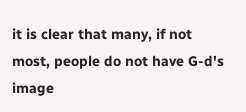it is clear that many, if not most, people do not have G-d's image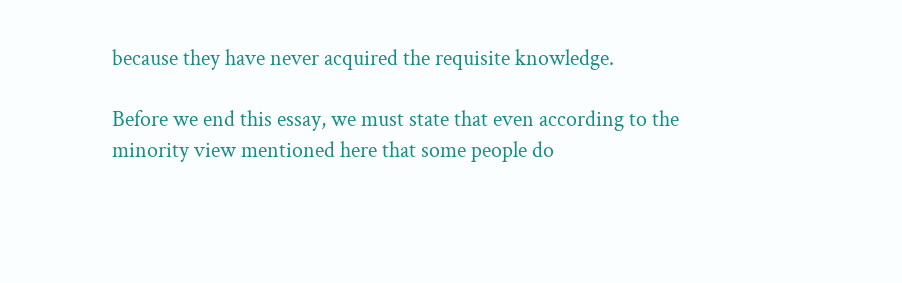because they have never acquired the requisite knowledge.

Before we end this essay, we must state that even according to the minority view mentioned here that some people do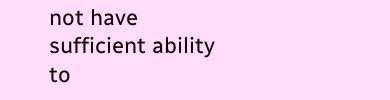not have sufficient ability to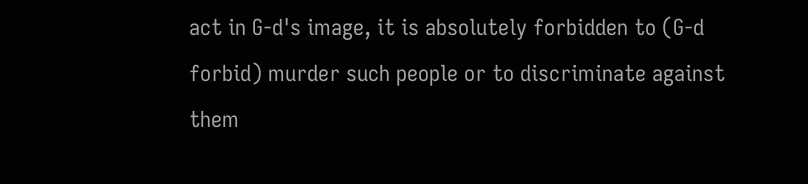act in G-d's image, it is absolutely forbidden to (G-d forbid) murder such people or to discriminate against them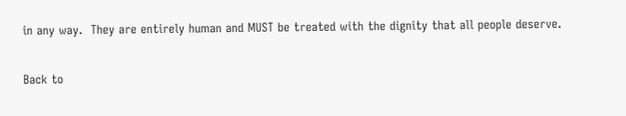in any way.  They are entirely human and MUST be treated with the dignity that all people deserve.


Back to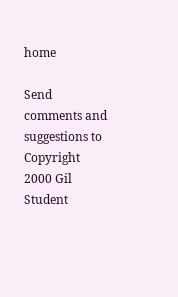home

Send comments and suggestions to
Copyright 2000 Gil Student